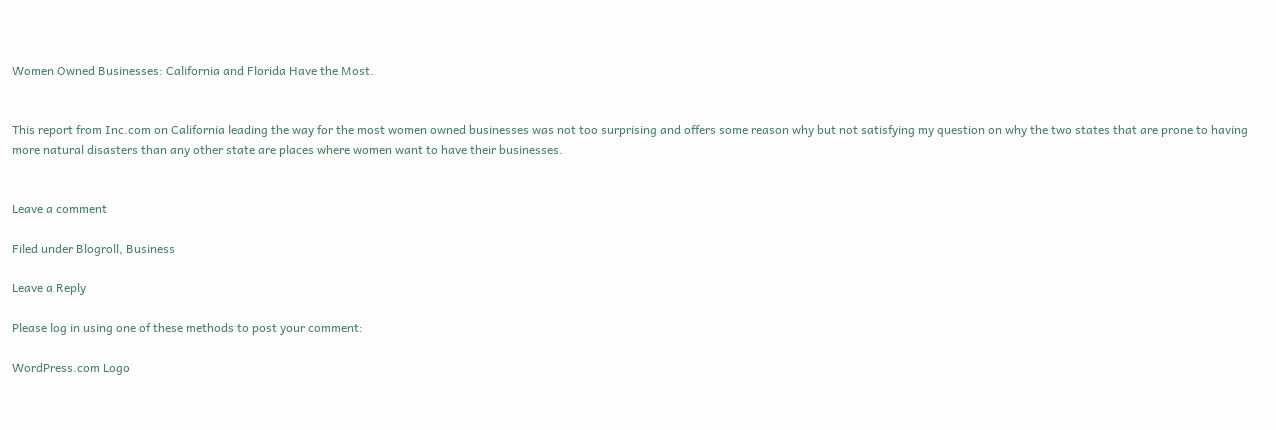Women Owned Businesses: California and Florida Have the Most.


This report from Inc.com on California leading the way for the most women owned businesses was not too surprising and offers some reason why but not satisfying my question on why the two states that are prone to having more natural disasters than any other state are places where women want to have their businesses.


Leave a comment

Filed under Blogroll, Business

Leave a Reply

Please log in using one of these methods to post your comment:

WordPress.com Logo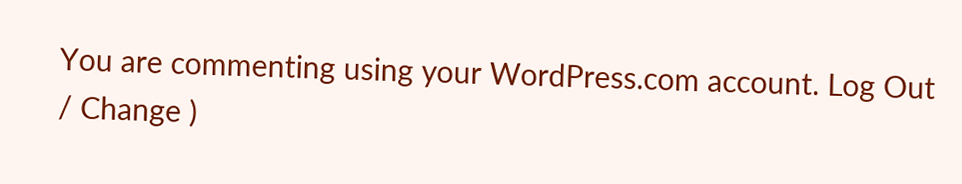You are commenting using your WordPress.com account. Log Out / Change )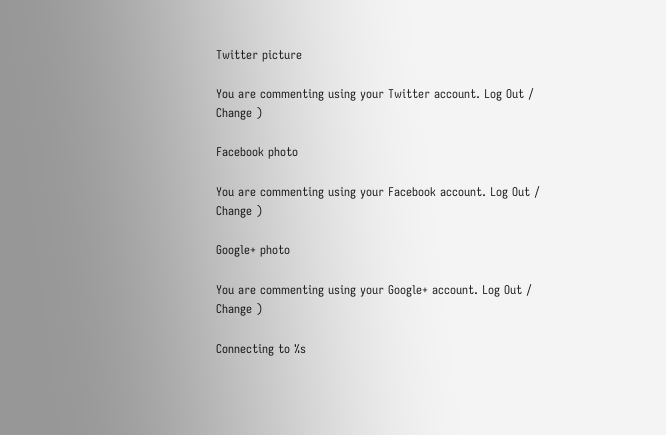Twitter picture

You are commenting using your Twitter account. Log Out / Change )

Facebook photo

You are commenting using your Facebook account. Log Out / Change )

Google+ photo

You are commenting using your Google+ account. Log Out / Change )

Connecting to %s